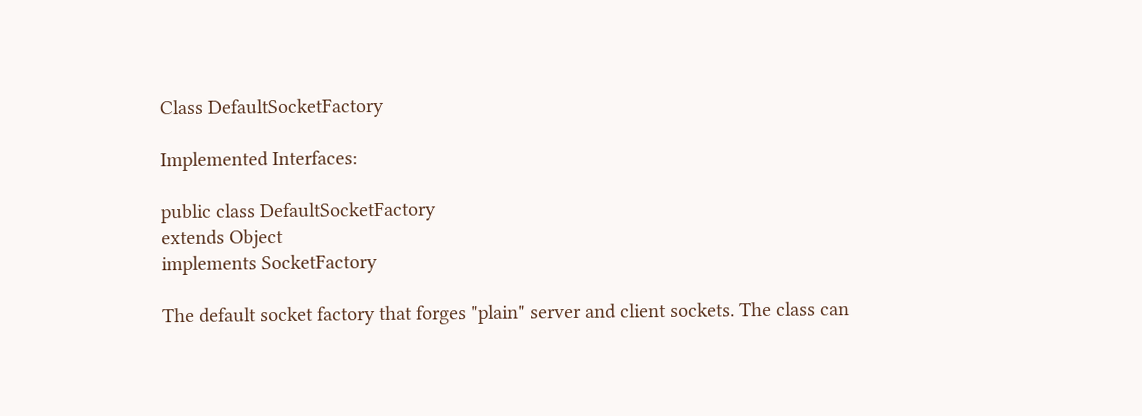Class DefaultSocketFactory

Implemented Interfaces:

public class DefaultSocketFactory
extends Object
implements SocketFactory

The default socket factory that forges "plain" server and client sockets. The class can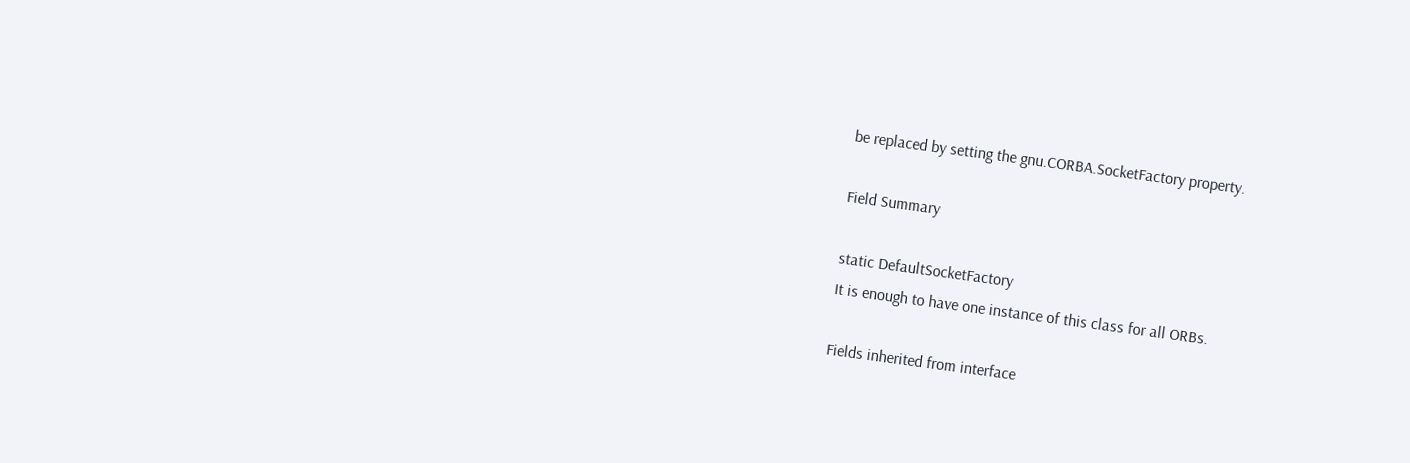be replaced by setting the gnu.CORBA.SocketFactory property.

Field Summary

static DefaultSocketFactory
It is enough to have one instance of this class for all ORBs.

Fields inherited from interface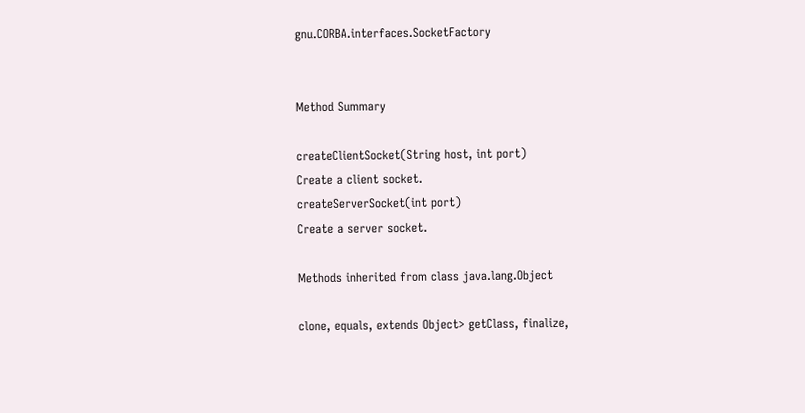gnu.CORBA.interfaces.SocketFactory


Method Summary

createClientSocket(String host, int port)
Create a client socket.
createServerSocket(int port)
Create a server socket.

Methods inherited from class java.lang.Object

clone, equals, extends Object> getClass, finalize,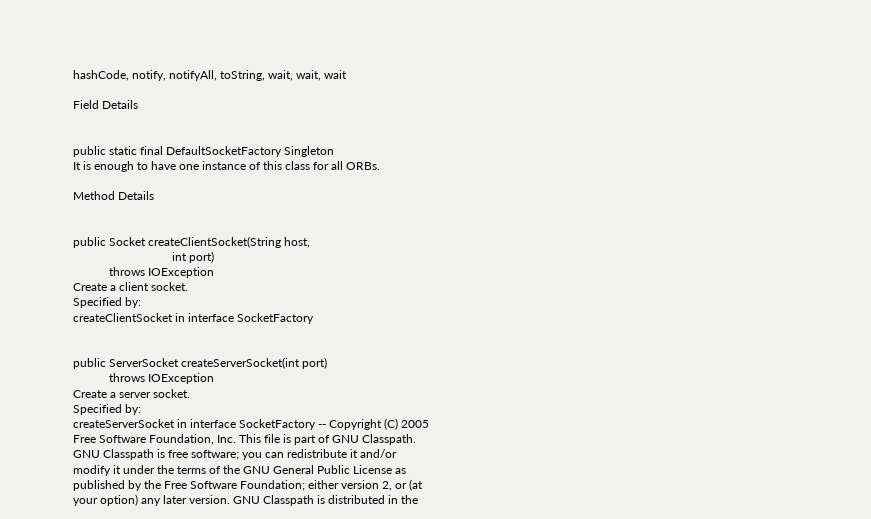hashCode, notify, notifyAll, toString, wait, wait, wait

Field Details


public static final DefaultSocketFactory Singleton
It is enough to have one instance of this class for all ORBs.

Method Details


public Socket createClientSocket(String host,
                                 int port)
            throws IOException
Create a client socket.
Specified by:
createClientSocket in interface SocketFactory


public ServerSocket createServerSocket(int port)
            throws IOException
Create a server socket.
Specified by:
createServerSocket in interface SocketFactory -- Copyright (C) 2005 Free Software Foundation, Inc. This file is part of GNU Classpath. GNU Classpath is free software; you can redistribute it and/or modify it under the terms of the GNU General Public License as published by the Free Software Foundation; either version 2, or (at your option) any later version. GNU Classpath is distributed in the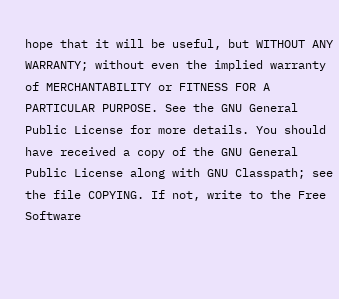hope that it will be useful, but WITHOUT ANY WARRANTY; without even the implied warranty of MERCHANTABILITY or FITNESS FOR A PARTICULAR PURPOSE. See the GNU General Public License for more details. You should have received a copy of the GNU General Public License along with GNU Classpath; see the file COPYING. If not, write to the Free Software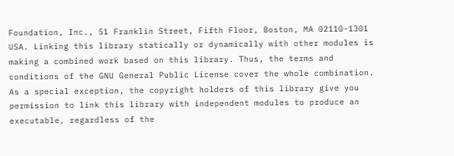Foundation, Inc., 51 Franklin Street, Fifth Floor, Boston, MA 02110-1301 USA. Linking this library statically or dynamically with other modules is making a combined work based on this library. Thus, the terms and conditions of the GNU General Public License cover the whole combination. As a special exception, the copyright holders of this library give you permission to link this library with independent modules to produce an executable, regardless of the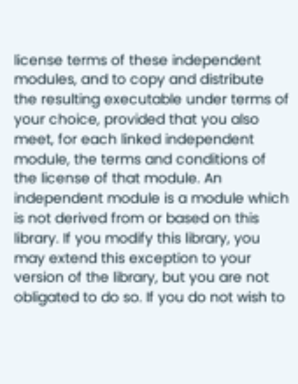license terms of these independent modules, and to copy and distribute the resulting executable under terms of your choice, provided that you also meet, for each linked independent module, the terms and conditions of the license of that module. An independent module is a module which is not derived from or based on this library. If you modify this library, you may extend this exception to your version of the library, but you are not obligated to do so. If you do not wish to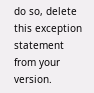do so, delete this exception statement from your version.